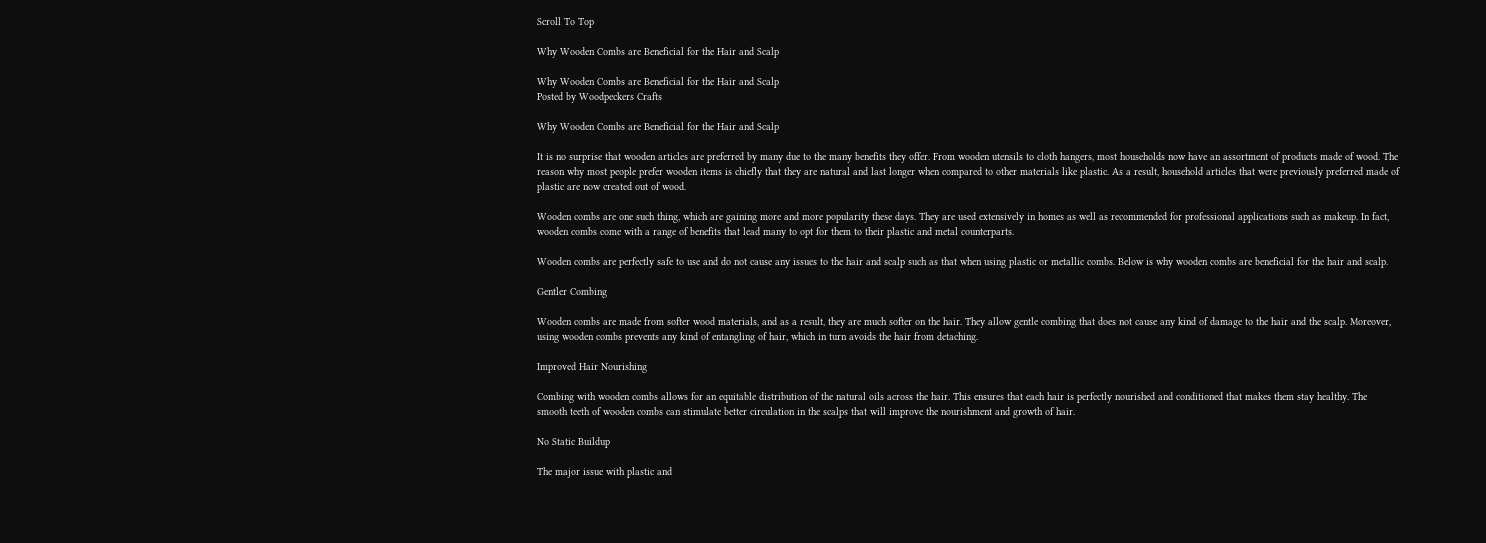Scroll To Top

Why Wooden Combs are Beneficial for the Hair and Scalp

Why Wooden Combs are Beneficial for the Hair and Scalp
Posted by Woodpeckers Crafts

Why Wooden Combs are Beneficial for the Hair and Scalp

It is no surprise that wooden articles are preferred by many due to the many benefits they offer. From wooden utensils to cloth hangers, most households now have an assortment of products made of wood. The reason why most people prefer wooden items is chiefly that they are natural and last longer when compared to other materials like plastic. As a result, household articles that were previously preferred made of plastic are now created out of wood.

Wooden combs are one such thing, which are gaining more and more popularity these days. They are used extensively in homes as well as recommended for professional applications such as makeup. In fact, wooden combs come with a range of benefits that lead many to opt for them to their plastic and metal counterparts.

Wooden combs are perfectly safe to use and do not cause any issues to the hair and scalp such as that when using plastic or metallic combs. Below is why wooden combs are beneficial for the hair and scalp.

Gentler Combing

Wooden combs are made from softer wood materials, and as a result, they are much softer on the hair. They allow gentle combing that does not cause any kind of damage to the hair and the scalp. Moreover, using wooden combs prevents any kind of entangling of hair, which in turn avoids the hair from detaching.

Improved Hair Nourishing

Combing with wooden combs allows for an equitable distribution of the natural oils across the hair. This ensures that each hair is perfectly nourished and conditioned that makes them stay healthy. The smooth teeth of wooden combs can stimulate better circulation in the scalps that will improve the nourishment and growth of hair.

No Static Buildup

The major issue with plastic and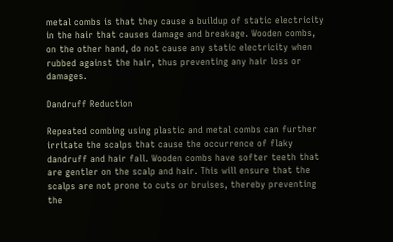metal combs is that they cause a buildup of static electricity in the hair that causes damage and breakage. Wooden combs, on the other hand, do not cause any static electricity when rubbed against the hair, thus preventing any hair loss or damages.

Dandruff Reduction

Repeated combing using plastic and metal combs can further irritate the scalps that cause the occurrence of flaky dandruff and hair fall. Wooden combs have softer teeth that are gentler on the scalp and hair. This will ensure that the scalps are not prone to cuts or bruises, thereby preventing the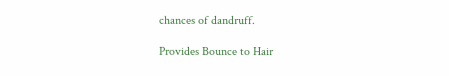chances of dandruff.

Provides Bounce to Hair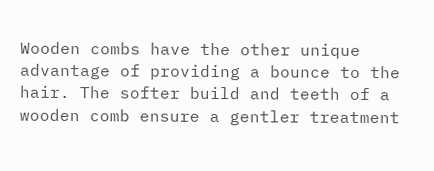Wooden combs have the other unique advantage of providing a bounce to the hair. The softer build and teeth of a wooden comb ensure a gentler treatment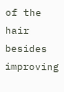of the hair besides improving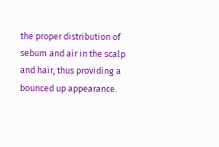the proper distribution of sebum and air in the scalp and hair, thus providing a bounced up appearance.